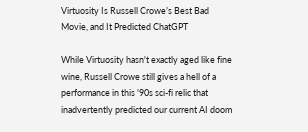Virtuosity Is Russell Crowe’s Best Bad Movie, and It Predicted ChatGPT

While Virtuosity hasn't exactly aged like fine wine, Russell Crowe still gives a hell of a performance in this '90s sci-fi relic that inadvertently predicted our current AI doom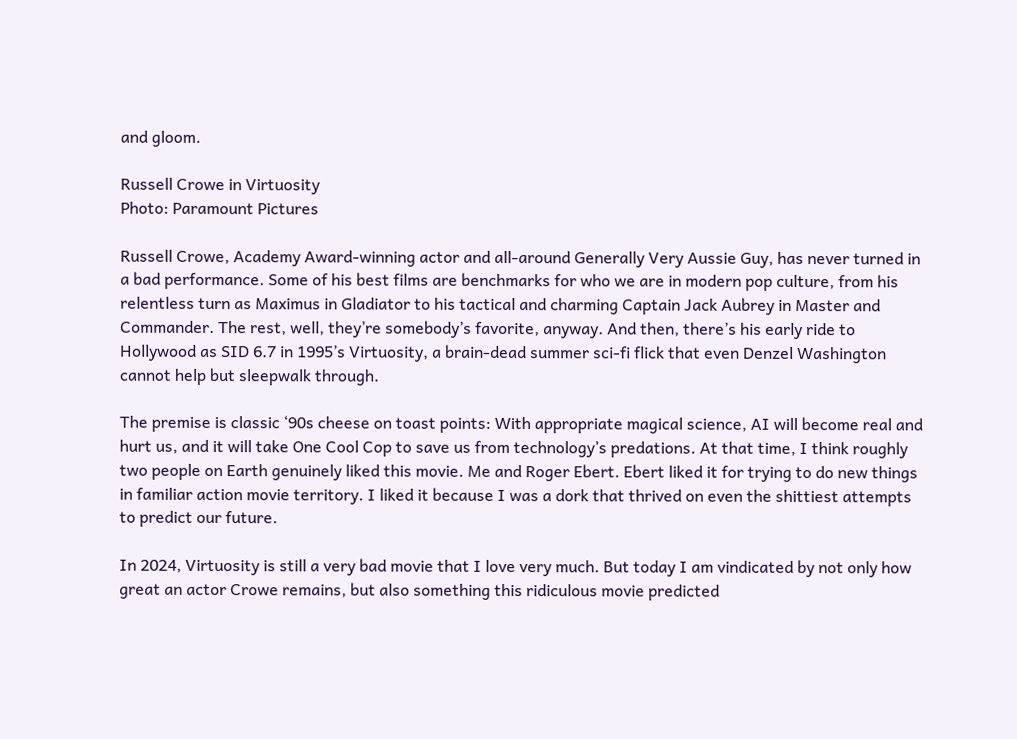and gloom.

Russell Crowe in Virtuosity
Photo: Paramount Pictures

Russell Crowe, Academy Award-winning actor and all-around Generally Very Aussie Guy, has never turned in a bad performance. Some of his best films are benchmarks for who we are in modern pop culture, from his relentless turn as Maximus in Gladiator to his tactical and charming Captain Jack Aubrey in Master and Commander. The rest, well, they’re somebody’s favorite, anyway. And then, there’s his early ride to Hollywood as SID 6.7 in 1995’s Virtuosity, a brain-dead summer sci-fi flick that even Denzel Washington cannot help but sleepwalk through.

The premise is classic ‘90s cheese on toast points: With appropriate magical science, AI will become real and hurt us, and it will take One Cool Cop to save us from technology’s predations. At that time, I think roughly two people on Earth genuinely liked this movie. Me and Roger Ebert. Ebert liked it for trying to do new things in familiar action movie territory. I liked it because I was a dork that thrived on even the shittiest attempts to predict our future.

In 2024, Virtuosity is still a very bad movie that I love very much. But today I am vindicated by not only how great an actor Crowe remains, but also something this ridiculous movie predicted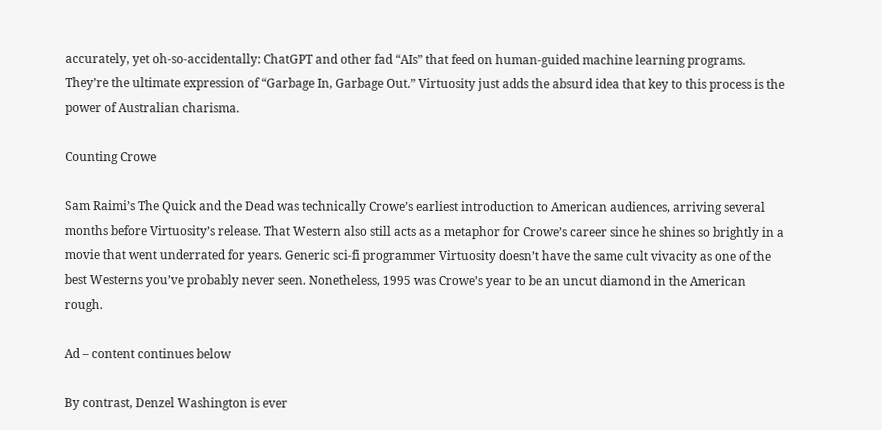accurately, yet oh-so-accidentally: ChatGPT and other fad “AIs” that feed on human-guided machine learning programs. They’re the ultimate expression of “Garbage In, Garbage Out.” Virtuosity just adds the absurd idea that key to this process is the power of Australian charisma.

Counting Crowe

Sam Raimi’s The Quick and the Dead was technically Crowe’s earliest introduction to American audiences, arriving several months before Virtuosity’s release. That Western also still acts as a metaphor for Crowe’s career since he shines so brightly in a movie that went underrated for years. Generic sci-fi programmer Virtuosity doesn’t have the same cult vivacity as one of the best Westerns you’ve probably never seen. Nonetheless, 1995 was Crowe’s year to be an uncut diamond in the American rough.

Ad – content continues below

By contrast, Denzel Washington is ever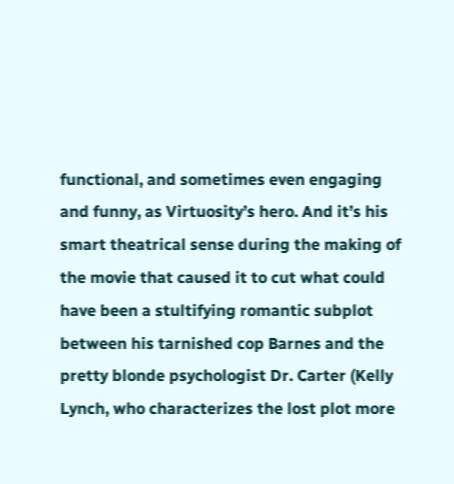functional, and sometimes even engaging and funny, as Virtuosity’s hero. And it’s his smart theatrical sense during the making of the movie that caused it to cut what could have been a stultifying romantic subplot between his tarnished cop Barnes and the pretty blonde psychologist Dr. Carter (Kelly Lynch, who characterizes the lost plot more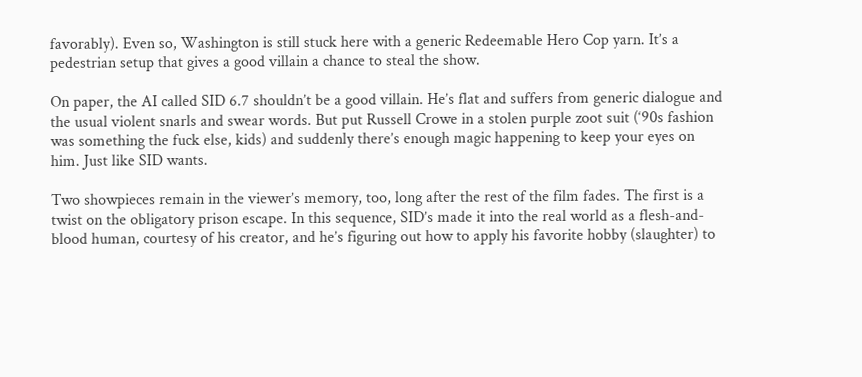favorably). Even so, Washington is still stuck here with a generic Redeemable Hero Cop yarn. It’s a pedestrian setup that gives a good villain a chance to steal the show.

On paper, the AI called SID 6.7 shouldn’t be a good villain. He’s flat and suffers from generic dialogue and the usual violent snarls and swear words. But put Russell Crowe in a stolen purple zoot suit (‘90s fashion was something the fuck else, kids) and suddenly there’s enough magic happening to keep your eyes on him. Just like SID wants.

Two showpieces remain in the viewer’s memory, too, long after the rest of the film fades. The first is a twist on the obligatory prison escape. In this sequence, SID’s made it into the real world as a flesh-and-blood human, courtesy of his creator, and he’s figuring out how to apply his favorite hobby (slaughter) to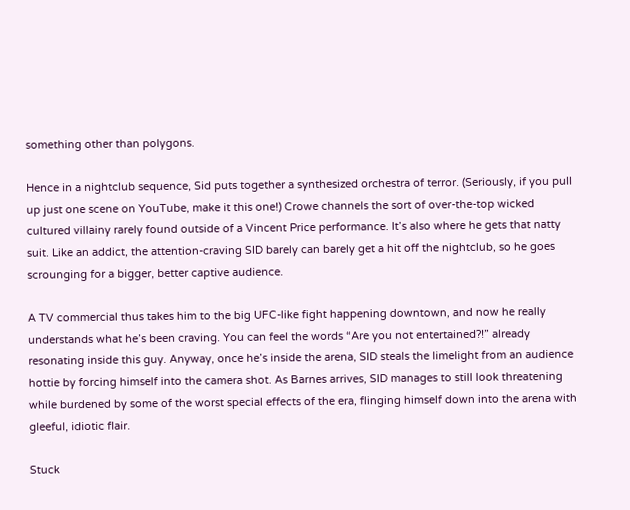something other than polygons.

Hence in a nightclub sequence, Sid puts together a synthesized orchestra of terror. (Seriously, if you pull up just one scene on YouTube, make it this one!) Crowe channels the sort of over-the-top wicked cultured villainy rarely found outside of a Vincent Price performance. It’s also where he gets that natty suit. Like an addict, the attention-craving SID barely can barely get a hit off the nightclub, so he goes scrounging for a bigger, better captive audience.

A TV commercial thus takes him to the big UFC-like fight happening downtown, and now he really understands what he’s been craving. You can feel the words “Are you not entertained?!” already resonating inside this guy. Anyway, once he’s inside the arena, SID steals the limelight from an audience hottie by forcing himself into the camera shot. As Barnes arrives, SID manages to still look threatening while burdened by some of the worst special effects of the era, flinging himself down into the arena with gleeful, idiotic flair.

Stuck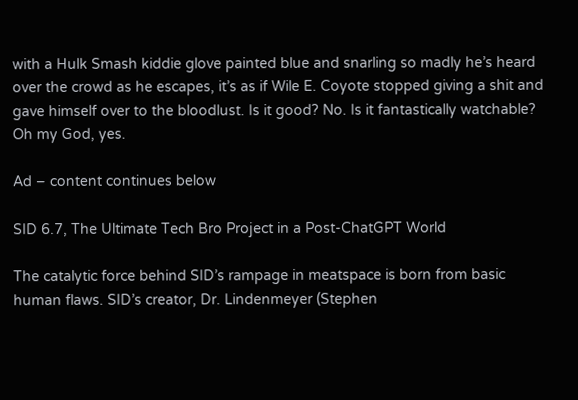with a Hulk Smash kiddie glove painted blue and snarling so madly he’s heard over the crowd as he escapes, it’s as if Wile E. Coyote stopped giving a shit and gave himself over to the bloodlust. Is it good? No. Is it fantastically watchable? Oh my God, yes.

Ad – content continues below

SID 6.7, The Ultimate Tech Bro Project in a Post-ChatGPT World

The catalytic force behind SID’s rampage in meatspace is born from basic human flaws. SID’s creator, Dr. Lindenmeyer (Stephen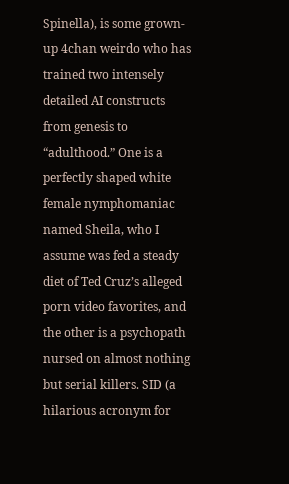Spinella), is some grown-up 4chan weirdo who has trained two intensely detailed AI constructs from genesis to “adulthood.” One is a perfectly shaped white female nymphomaniac named Sheila, who I assume was fed a steady diet of Ted Cruz’s alleged porn video favorites, and the other is a psychopath nursed on almost nothing but serial killers. SID (a hilarious acronym for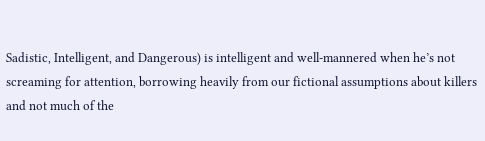Sadistic, Intelligent, and Dangerous) is intelligent and well-mannered when he’s not screaming for attention, borrowing heavily from our fictional assumptions about killers and not much of the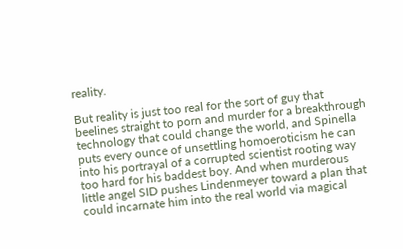reality.

But reality is just too real for the sort of guy that beelines straight to porn and murder for a breakthrough technology that could change the world, and Spinella puts every ounce of unsettling homoeroticism he can into his portrayal of a corrupted scientist rooting way too hard for his baddest boy. And when murderous little angel SID pushes Lindenmeyer toward a plan that could incarnate him into the real world via magical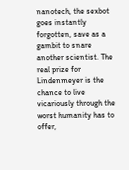nanotech, the sexbot goes instantly forgotten, save as a gambit to snare another scientist. The real prize for Lindenmeyer is the chance to live vicariously through the worst humanity has to offer,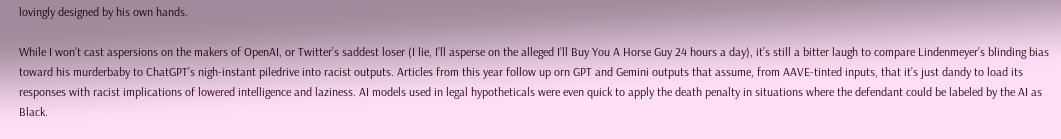lovingly designed by his own hands.

While I won’t cast aspersions on the makers of OpenAI, or Twitter’s saddest loser (I lie, I’ll asperse on the alleged I’ll Buy You A Horse Guy 24 hours a day), it’s still a bitter laugh to compare Lindenmeyer’s blinding bias toward his murderbaby to ChatGPT’s nigh-instant piledrive into racist outputs. Articles from this year follow up orn GPT and Gemini outputs that assume, from AAVE-tinted inputs, that it’s just dandy to load its responses with racist implications of lowered intelligence and laziness. AI models used in legal hypotheticals were even quick to apply the death penalty in situations where the defendant could be labeled by the AI as Black.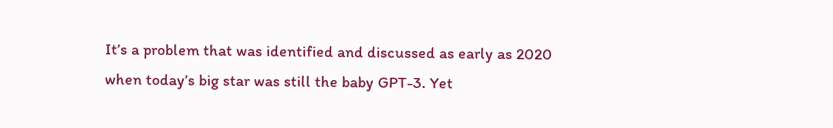It’s a problem that was identified and discussed as early as 2020 when today’s big star was still the baby GPT-3. Yet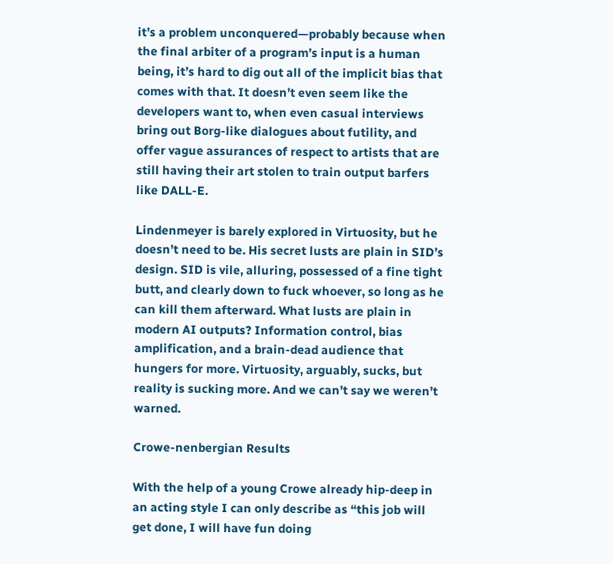it’s a problem unconquered—probably because when the final arbiter of a program’s input is a human being, it’s hard to dig out all of the implicit bias that comes with that. It doesn’t even seem like the developers want to, when even casual interviews bring out Borg-like dialogues about futility, and offer vague assurances of respect to artists that are still having their art stolen to train output barfers like DALL-E.

Lindenmeyer is barely explored in Virtuosity, but he doesn’t need to be. His secret lusts are plain in SID’s design. SID is vile, alluring, possessed of a fine tight butt, and clearly down to fuck whoever, so long as he can kill them afterward. What lusts are plain in modern AI outputs? Information control, bias amplification, and a brain-dead audience that hungers for more. Virtuosity, arguably, sucks, but reality is sucking more. And we can’t say we weren’t warned.

Crowe-nenbergian Results

With the help of a young Crowe already hip-deep in an acting style I can only describe as “this job will get done, I will have fun doing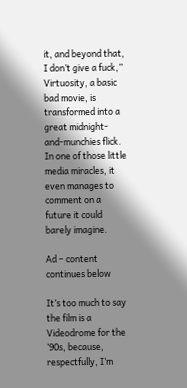it, and beyond that, I don’t give a fuck,” Virtuosity, a basic bad movie, is transformed into a great midnight-and-munchies flick. In one of those little media miracles, it even manages to comment on a future it could barely imagine.

Ad – content continues below

It’s too much to say the film is a Videodrome for the ‘90s, because, respectfully, I’m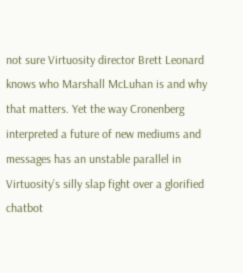not sure Virtuosity director Brett Leonard knows who Marshall McLuhan is and why that matters. Yet the way Cronenberg interpreted a future of new mediums and messages has an unstable parallel in Virtuosity’s silly slap fight over a glorified chatbot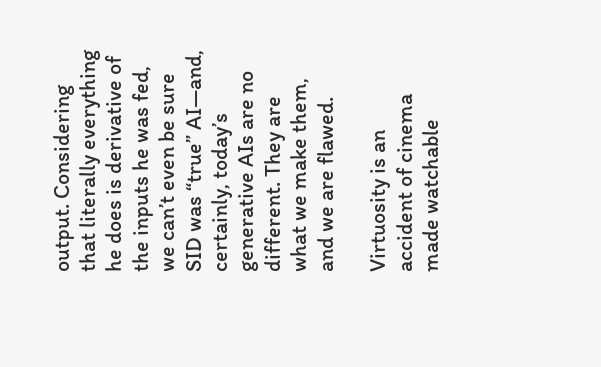output. Considering that literally everything he does is derivative of the inputs he was fed, we can’t even be sure SID was “true” AI—and, certainly, today’s generative AIs are no different. They are what we make them, and we are flawed.

Virtuosity is an accident of cinema made watchable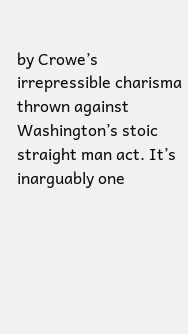by Crowe’s irrepressible charisma thrown against Washington’s stoic straight man act. It’s inarguably one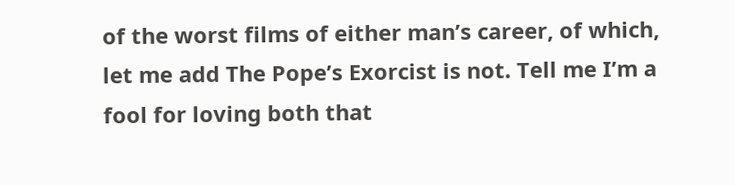of the worst films of either man’s career, of which, let me add The Pope’s Exorcist is not. Tell me I’m a fool for loving both that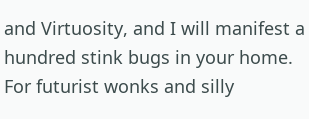and Virtuosity, and I will manifest a hundred stink bugs in your home. For futurist wonks and silly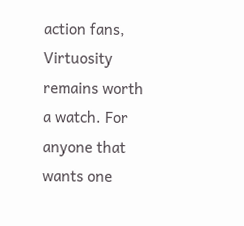action fans, Virtuosity remains worth a watch. For anyone that wants one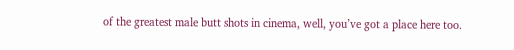of the greatest male butt shots in cinema, well, you’ve got a place here too.